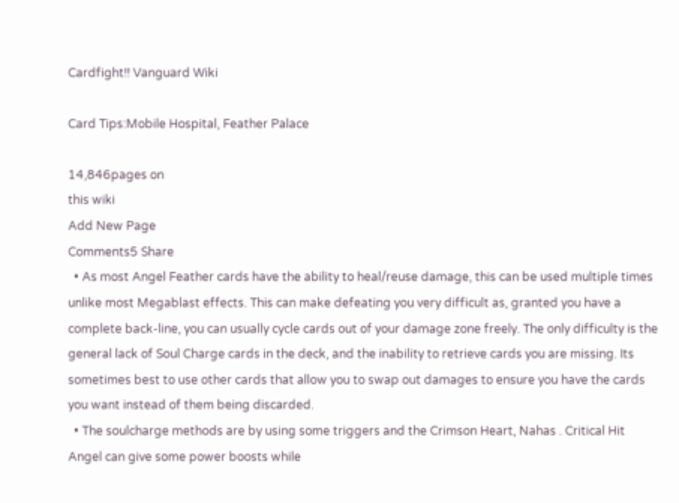Cardfight!! Vanguard Wiki

Card Tips:Mobile Hospital, Feather Palace

14,846pages on
this wiki
Add New Page
Comments5 Share
  • As most Angel Feather cards have the ability to heal/reuse damage, this can be used multiple times unlike most Megablast effects. This can make defeating you very difficult as, granted you have a complete back-line, you can usually cycle cards out of your damage zone freely. The only difficulty is the general lack of Soul Charge cards in the deck, and the inability to retrieve cards you are missing. Its sometimes best to use other cards that allow you to swap out damages to ensure you have the cards you want instead of them being discarded.
  • The soulcharge methods are by using some triggers and the Crimson Heart, Nahas . Critical Hit Angel can give some power boosts while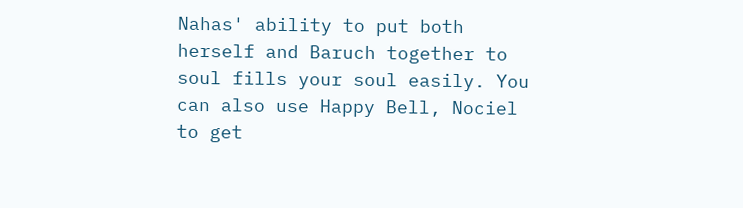Nahas' ability to put both herself and Baruch together to soul fills your soul easily. You can also use Happy Bell, Nociel to get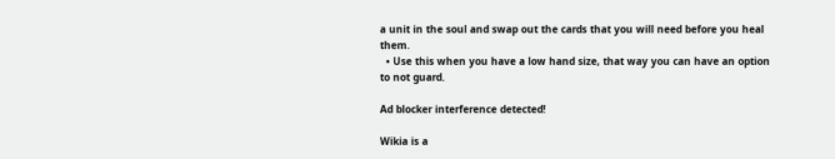a unit in the soul and swap out the cards that you will need before you heal them.
  • Use this when you have a low hand size, that way you can have an option to not guard.

Ad blocker interference detected!

Wikia is a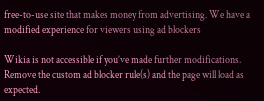free-to-use site that makes money from advertising. We have a modified experience for viewers using ad blockers

Wikia is not accessible if you’ve made further modifications. Remove the custom ad blocker rule(s) and the page will load as expected.